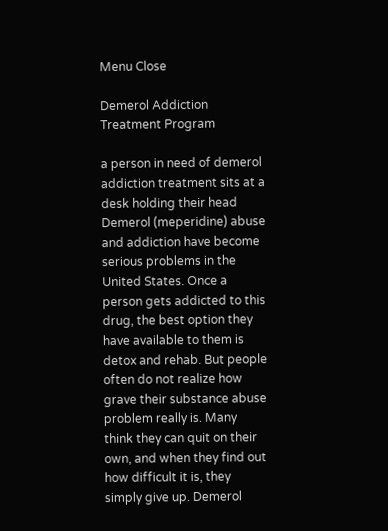Menu Close

Demerol Addiction Treatment Program

a person in need of demerol addiction treatment sits at a desk holding their head Demerol (meperidine) abuse and addiction have become serious problems in the United States. Once a person gets addicted to this drug, the best option they have available to them is detox and rehab. But people often do not realize how grave their substance abuse problem really is. Many think they can quit on their own, and when they find out how difficult it is, they simply give up. Demerol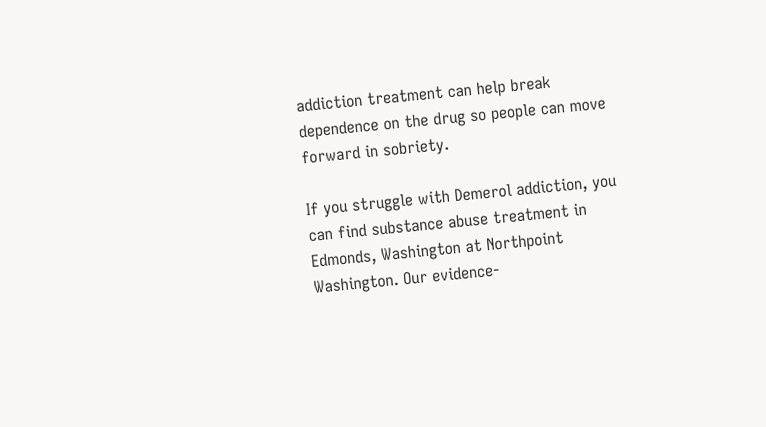addiction treatment can help break dependence on the drug so people can move forward in sobriety.

If you struggle with Demerol addiction, you can find substance abuse treatment in Edmonds, Washington at Northpoint Washington. Our evidence-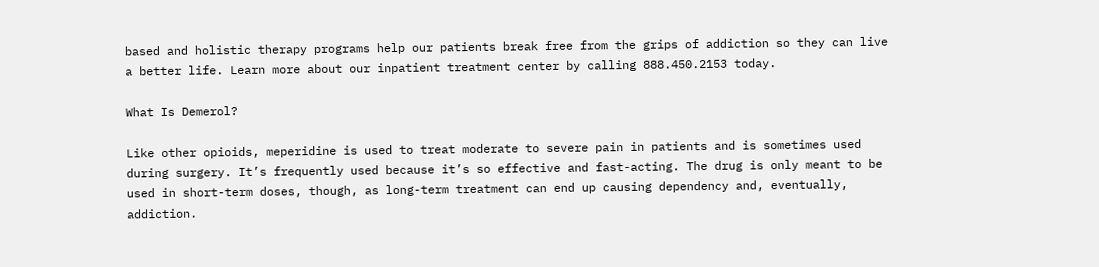based and holistic therapy programs help our patients break free from the grips of addiction so they can live a better life. Learn more about our inpatient treatment center by calling 888.450.2153 today.

What Is Demerol?

Like other opioids, meperidine is used to treat moderate to severe pain in patients and is sometimes used during surgery. It’s frequently used because it’s so effective and fast-acting. The drug is only meant to be used in short-term doses, though, as long-term treatment can end up causing dependency and, eventually, addiction.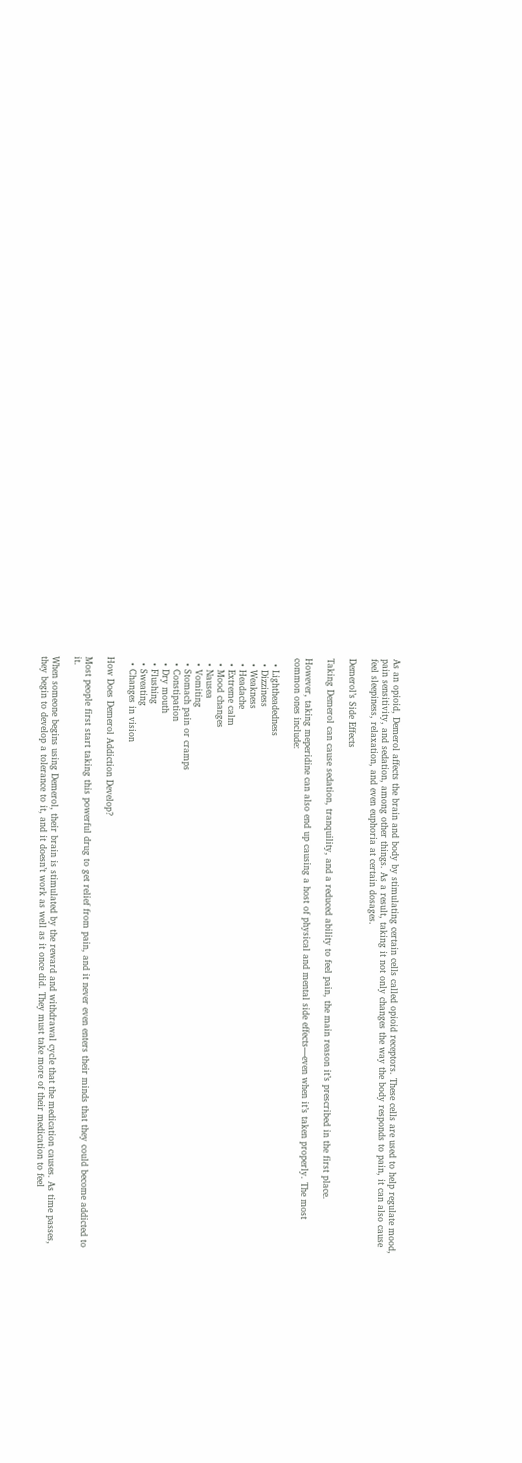As an opioid, Demerol affects the brain and body by stimulating certain cells called opioid receptors. These cells are used to help regulate mood, pain sensitivity, and sedation, among other things. As a result, taking it not only changes the way the body responds to pain, it can also cause feel sleepiness, relaxation, and even euphoria at certain dosages.

Demerol’s Side Effects

Taking Demerol can cause sedation, tranquility, and a reduced ability to feel pain, the main reason it’s prescribed in the first place.

However, taking meperidine can also end up causing a host of physical and mental side effects—even when it’s taken properly. The most common ones include:

  • Lightheadedness
  • Dizziness
  • Weakness
  • Headache
  • Extreme calm
  • Mood changes
  • Nausea
  • Vomiting
  • Stomach pain or cramps
  • Constipation
  • Dry mouth
  • Flushing
  • Sweating
  • Changes in vision

How Does Demerol Addiction Develop?

Most people first start taking this powerful drug to get relief from pain, and it never even enters their minds that they could become addicted to it.

When someone begins using Demerol, their brain is stimulated by the reward and withdrawal cycle that the medication causes. As time passes, they begin to develop a tolerance to it, and it doesn’t work as well as it once did. They must take more of their medication to feel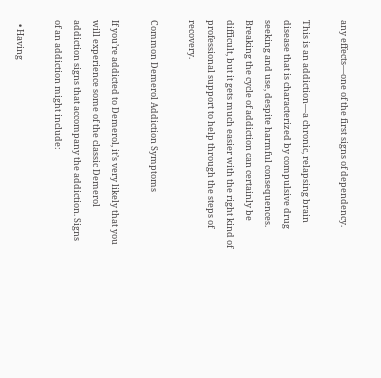any effects—one of the first signs of dependency.

This is an addiction—a chronic, relapsing brain disease that is characterized by compulsive drug seeking and use, despite harmful consequences. Breaking the cycle of addiction can certainly be difficult, but it gets much easier with the right kind of professional support to help through the steps of recovery.

Common Demerol Addiction Symptoms

If you’re addicted to Demerol, it’s very likely that you will experience some of the classic Demerol addiction signs that accompany the addiction. Signs of an addiction might include:

  • Having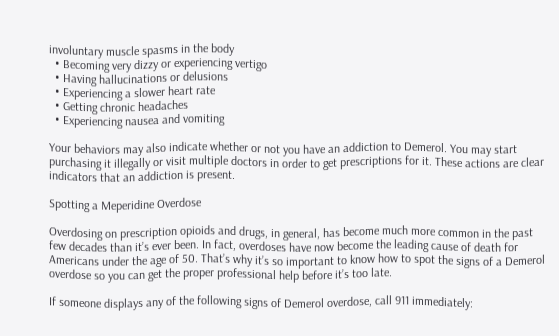involuntary muscle spasms in the body
  • Becoming very dizzy or experiencing vertigo
  • Having hallucinations or delusions
  • Experiencing a slower heart rate
  • Getting chronic headaches
  • Experiencing nausea and vomiting

Your behaviors may also indicate whether or not you have an addiction to Demerol. You may start purchasing it illegally or visit multiple doctors in order to get prescriptions for it. These actions are clear indicators that an addiction is present.

Spotting a Meperidine Overdose

Overdosing on prescription opioids and drugs, in general, has become much more common in the past few decades than it’s ever been. In fact, overdoses have now become the leading cause of death for Americans under the age of 50. That’s why it’s so important to know how to spot the signs of a Demerol overdose so you can get the proper professional help before it’s too late.

If someone displays any of the following signs of Demerol overdose, call 911 immediately: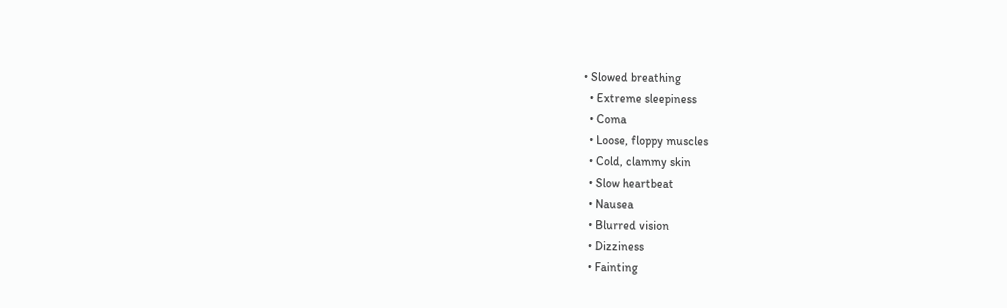• Slowed breathing
  • Extreme sleepiness
  • Coma
  • Loose, floppy muscles
  • Cold, clammy skin
  • Slow heartbeat
  • Nausea
  • Blurred vision
  • Dizziness
  • Fainting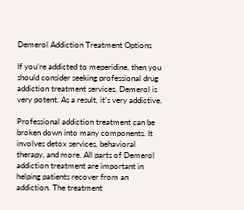Demerol Addiction Treatment Options

If you’re addicted to meperidine, then you should consider seeking professional drug addiction treatment services. Demerol is very potent. As a result, it’s very addictive.

Professional addiction treatment can be broken down into many components. It involves detox services, behavioral therapy, and more. All parts of Demerol addiction treatment are important in helping patients recover from an addiction. The treatment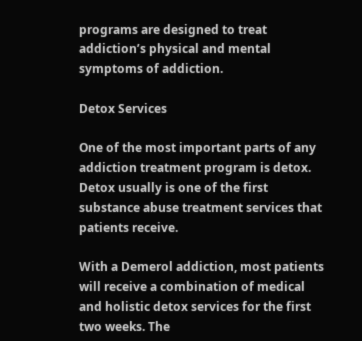programs are designed to treat addiction’s physical and mental symptoms of addiction.

Detox Services

One of the most important parts of any addiction treatment program is detox. Detox usually is one of the first substance abuse treatment services that patients receive.

With a Demerol addiction, most patients will receive a combination of medical and holistic detox services for the first two weeks. The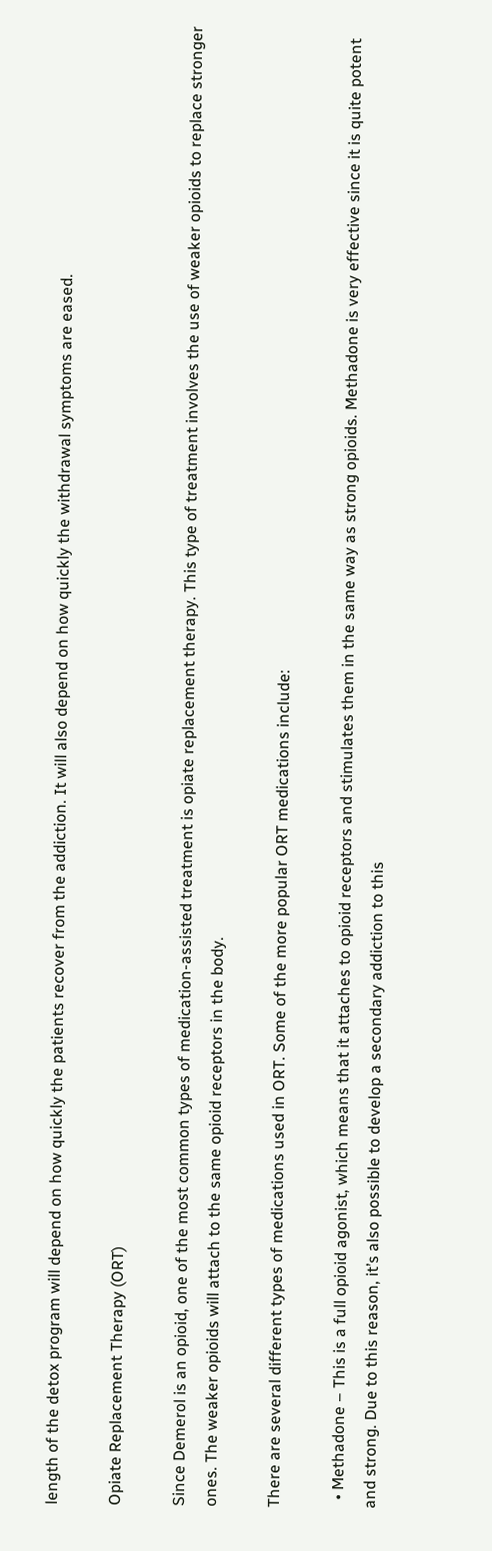length of the detox program will depend on how quickly the patients recover from the addiction. It will also depend on how quickly the withdrawal symptoms are eased.

Opiate Replacement Therapy (ORT)

Since Demerol is an opioid, one of the most common types of medication-assisted treatment is opiate replacement therapy. This type of treatment involves the use of weaker opioids to replace stronger ones. The weaker opioids will attach to the same opioid receptors in the body.

There are several different types of medications used in ORT. Some of the more popular ORT medications include:

  • Methadone – This is a full opioid agonist, which means that it attaches to opioid receptors and stimulates them in the same way as strong opioids. Methadone is very effective since it is quite potent and strong. Due to this reason, it’s also possible to develop a secondary addiction to this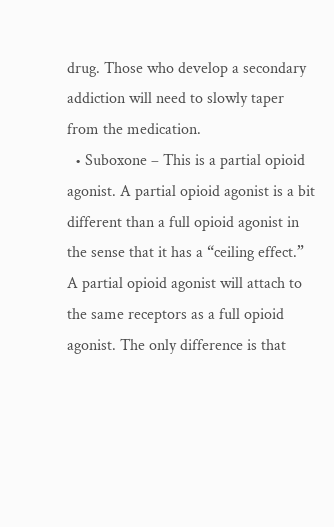drug. Those who develop a secondary addiction will need to slowly taper from the medication.
  • Suboxone – This is a partial opioid agonist. A partial opioid agonist is a bit different than a full opioid agonist in the sense that it has a “ceiling effect.” A partial opioid agonist will attach to the same receptors as a full opioid agonist. The only difference is that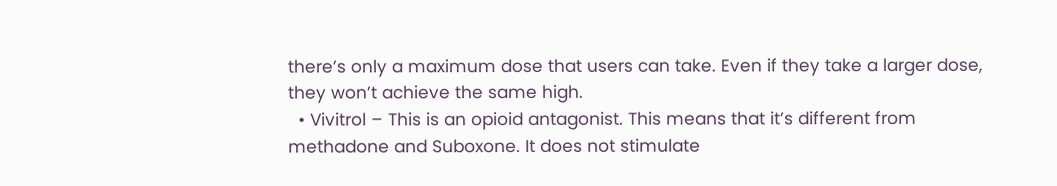there’s only a maximum dose that users can take. Even if they take a larger dose, they won’t achieve the same high.
  • Vivitrol – This is an opioid antagonist. This means that it’s different from methadone and Suboxone. It does not stimulate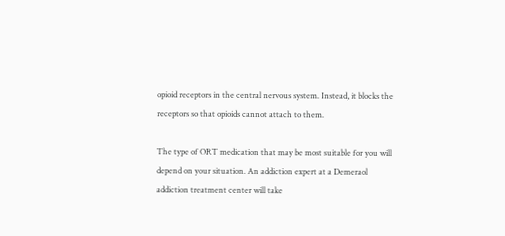opioid receptors in the central nervous system. Instead, it blocks the receptors so that opioids cannot attach to them.

The type of ORT medication that may be most suitable for you will depend on your situation. An addiction expert at a Demeraol addiction treatment center will take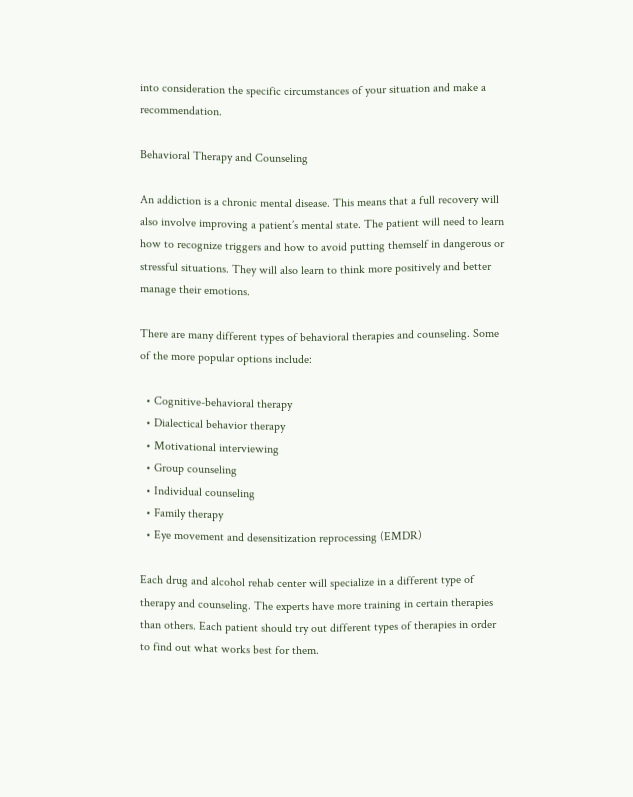into consideration the specific circumstances of your situation and make a recommendation.

Behavioral Therapy and Counseling

An addiction is a chronic mental disease. This means that a full recovery will also involve improving a patient’s mental state. The patient will need to learn how to recognize triggers and how to avoid putting themself in dangerous or stressful situations. They will also learn to think more positively and better manage their emotions.

There are many different types of behavioral therapies and counseling. Some of the more popular options include:

  • Cognitive-behavioral therapy
  • Dialectical behavior therapy
  • Motivational interviewing
  • Group counseling
  • Individual counseling
  • Family therapy
  • Eye movement and desensitization reprocessing (EMDR)

Each drug and alcohol rehab center will specialize in a different type of therapy and counseling. The experts have more training in certain therapies than others. Each patient should try out different types of therapies in order to find out what works best for them.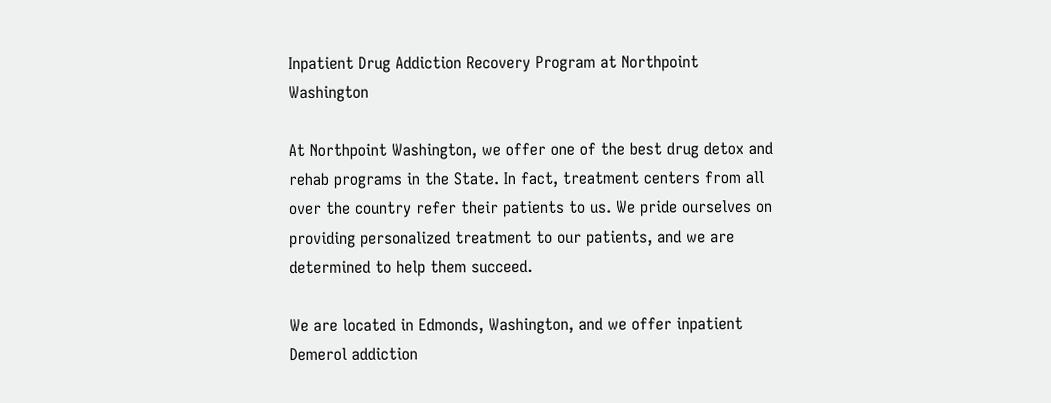Inpatient Drug Addiction Recovery Program at Northpoint Washington

At Northpoint Washington, we offer one of the best drug detox and rehab programs in the State. In fact, treatment centers from all over the country refer their patients to us. We pride ourselves on providing personalized treatment to our patients, and we are determined to help them succeed.

We are located in Edmonds, Washington, and we offer inpatient Demerol addiction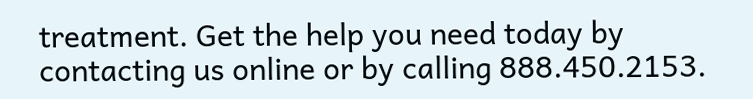treatment. Get the help you need today by contacting us online or by calling 888.450.2153.